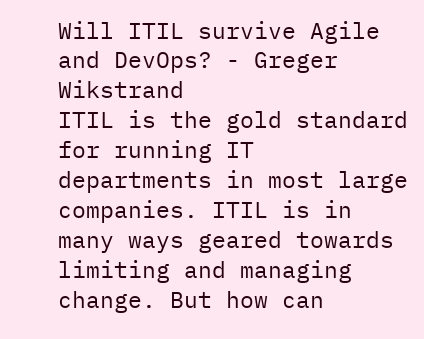Will ITIL survive Agile and DevOps? - Greger Wikstrand
ITIL is the gold standard for running IT departments in most large companies. ITIL is in many ways geared towards limiting and managing change. But how can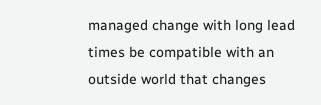managed change with long lead times be compatible with an outside world that changes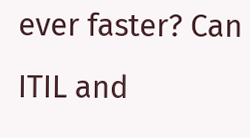ever faster? Can ITIL and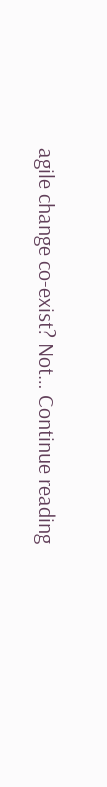agile change co-exist? Not… Continue reading